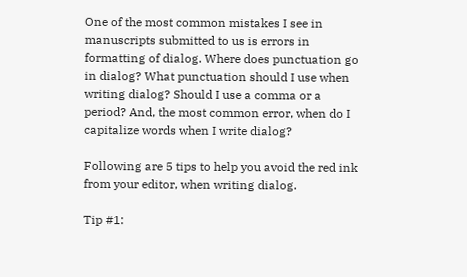One of the most common mistakes I see in manuscripts submitted to us is errors in formatting of dialog. Where does punctuation go in dialog? What punctuation should I use when writing dialog? Should I use a comma or a period? And, the most common error, when do I capitalize words when I write dialog?

Following are 5 tips to help you avoid the red ink from your editor, when writing dialog.

Tip #1: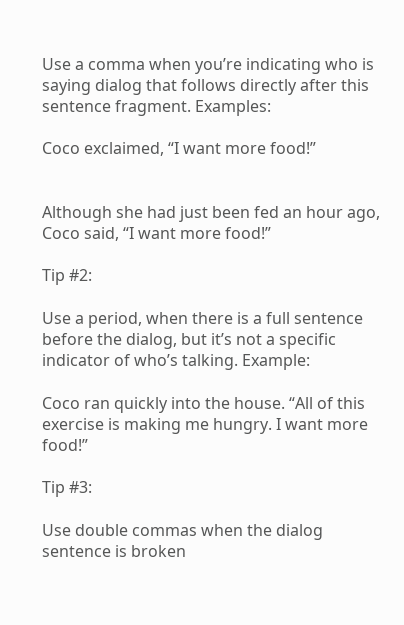Use a comma when you’re indicating who is saying dialog that follows directly after this sentence fragment. Examples:

Coco exclaimed, “I want more food!”


Although she had just been fed an hour ago, Coco said, “I want more food!”

Tip #2:

Use a period, when there is a full sentence before the dialog, but it’s not a specific indicator of who’s talking. Example:

Coco ran quickly into the house. “All of this exercise is making me hungry. I want more food!”

Tip #3:

Use double commas when the dialog sentence is broken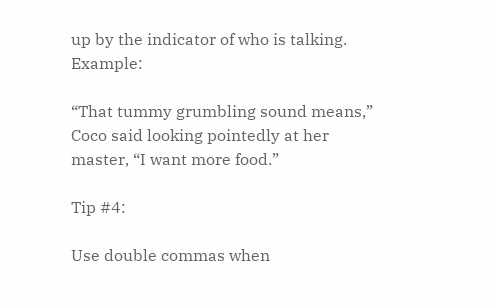up by the indicator of who is talking. Example:

“That tummy grumbling sound means,” Coco said looking pointedly at her master, “I want more food.”

Tip #4:

Use double commas when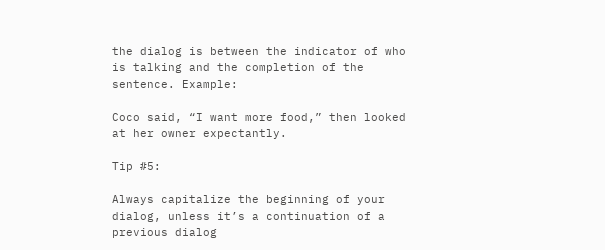the dialog is between the indicator of who is talking and the completion of the sentence. Example:

Coco said, “I want more food,” then looked at her owner expectantly.

Tip #5:

Always capitalize the beginning of your dialog, unless it’s a continuation of a previous dialog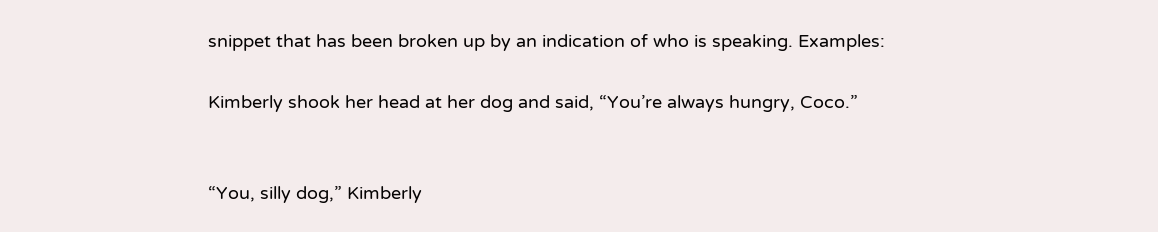snippet that has been broken up by an indication of who is speaking. Examples:

Kimberly shook her head at her dog and said, “You’re always hungry, Coco.”


“You, silly dog,” Kimberly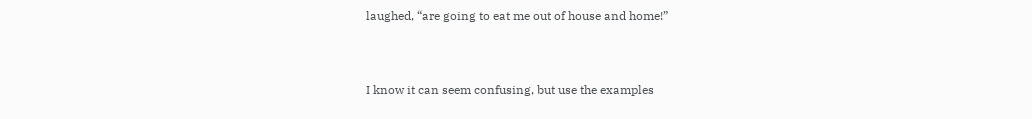laughed, “are going to eat me out of house and home!”


I know it can seem confusing, but use the examples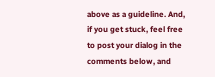above as a guideline. And, if you get stuck, feel free to post your dialog in the comments below, and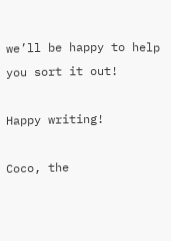we’ll be happy to help you sort it out!

Happy writing!

Coco, the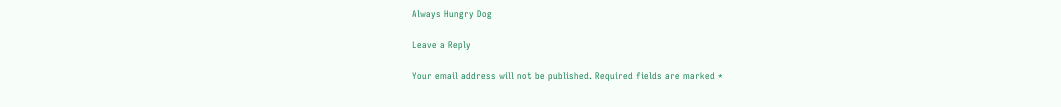Always Hungry Dog

Leave a Reply

Your email address will not be published. Required fields are marked *